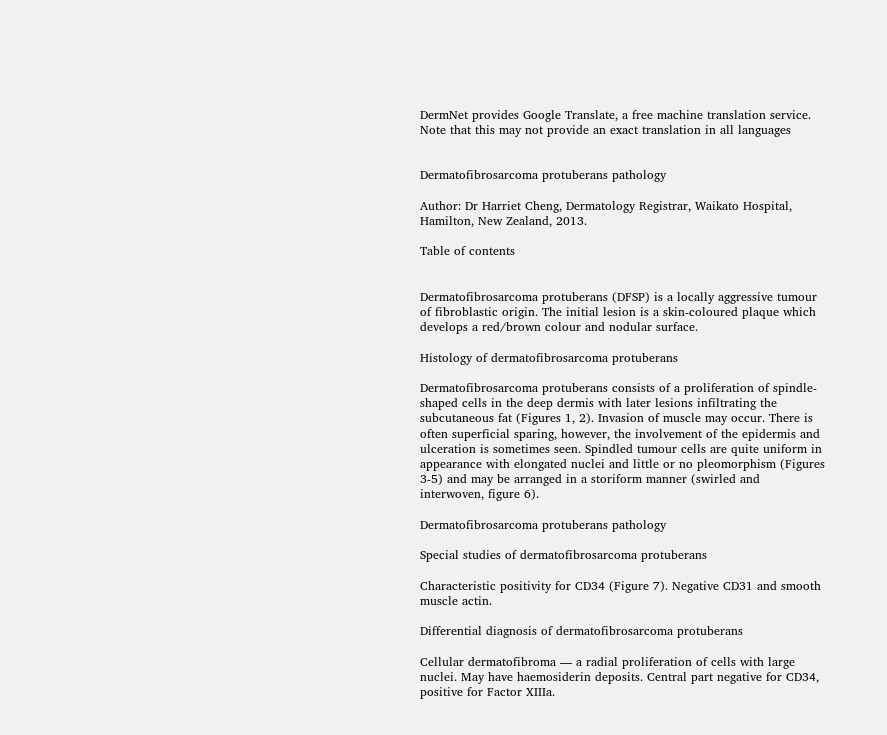DermNet provides Google Translate, a free machine translation service. Note that this may not provide an exact translation in all languages


Dermatofibrosarcoma protuberans pathology

Author: Dr Harriet Cheng, Dermatology Registrar, Waikato Hospital, Hamilton, New Zealand, 2013.

Table of contents


Dermatofibrosarcoma protuberans (DFSP) is a locally aggressive tumour of fibroblastic origin. The initial lesion is a skin-coloured plaque which develops a red/brown colour and nodular surface.

Histology of dermatofibrosarcoma protuberans

Dermatofibrosarcoma protuberans consists of a proliferation of spindle-shaped cells in the deep dermis with later lesions infiltrating the subcutaneous fat (Figures 1, 2). Invasion of muscle may occur. There is often superficial sparing, however, the involvement of the epidermis and ulceration is sometimes seen. Spindled tumour cells are quite uniform in appearance with elongated nuclei and little or no pleomorphism (Figures 3-5) and may be arranged in a storiform manner (swirled and interwoven, figure 6).

Dermatofibrosarcoma protuberans pathology

Special studies of dermatofibrosarcoma protuberans

Characteristic positivity for CD34 (Figure 7). Negative CD31 and smooth muscle actin.

Differential diagnosis of dermatofibrosarcoma protuberans

Cellular dermatofibroma — a radial proliferation of cells with large nuclei. May have haemosiderin deposits. Central part negative for CD34, positive for Factor XIIIa.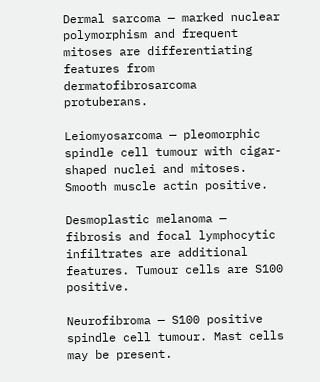Dermal sarcoma — marked nuclear polymorphism and frequent mitoses are differentiating features from dermatofibrosarcoma protuberans.

Leiomyosarcoma — pleomorphic spindle cell tumour with cigar-shaped nuclei and mitoses. Smooth muscle actin positive.

Desmoplastic melanoma — fibrosis and focal lymphocytic infiltrates are additional features. Tumour cells are S100 positive.

Neurofibroma — S100 positive spindle cell tumour. Mast cells may be present.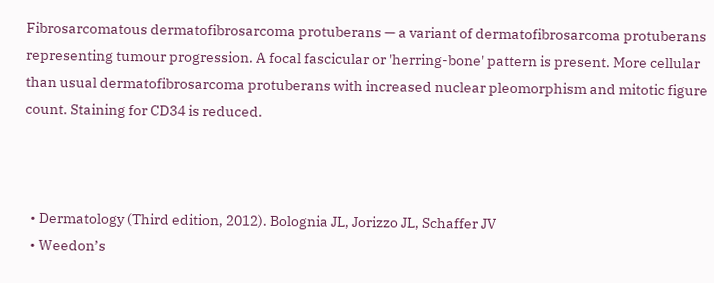Fibrosarcomatous dermatofibrosarcoma protuberans — a variant of dermatofibrosarcoma protuberans representing tumour progression. A focal fascicular or 'herring-bone' pattern is present. More cellular than usual dermatofibrosarcoma protuberans with increased nuclear pleomorphism and mitotic figure count. Staining for CD34 is reduced.



  • Dermatology (Third edition, 2012). Bolognia JL, Jorizzo JL, Schaffer JV
  • Weedon’s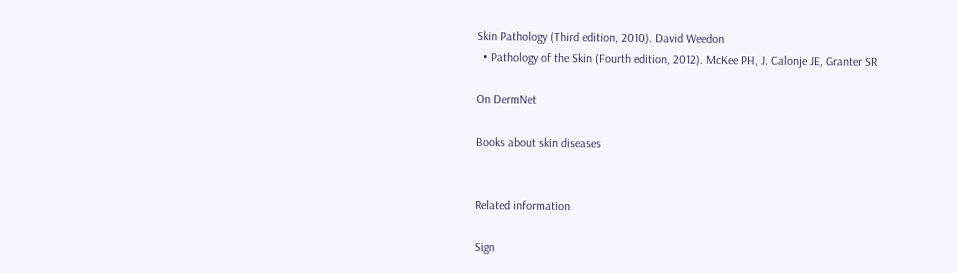Skin Pathology (Third edition, 2010). David Weedon
  • Pathology of the Skin (Fourth edition, 2012). McKee PH, J. Calonje JE, Granter SR

On DermNet

Books about skin diseases


Related information

Sign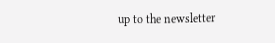up to the newsletter